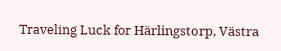Traveling Luck for Härlingstorp, Västra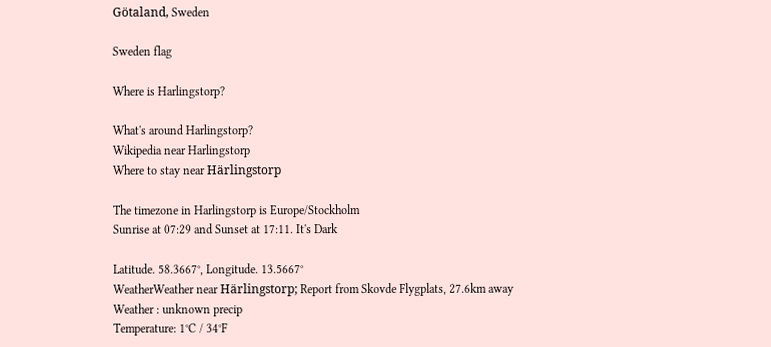Götaland, Sweden

Sweden flag

Where is Harlingstorp?

What's around Harlingstorp?
Wikipedia near Harlingstorp
Where to stay near Härlingstorp

The timezone in Harlingstorp is Europe/Stockholm
Sunrise at 07:29 and Sunset at 17:11. It's Dark

Latitude. 58.3667°, Longitude. 13.5667°
WeatherWeather near Härlingstorp; Report from Skovde Flygplats, 27.6km away
Weather : unknown precip
Temperature: 1°C / 34°F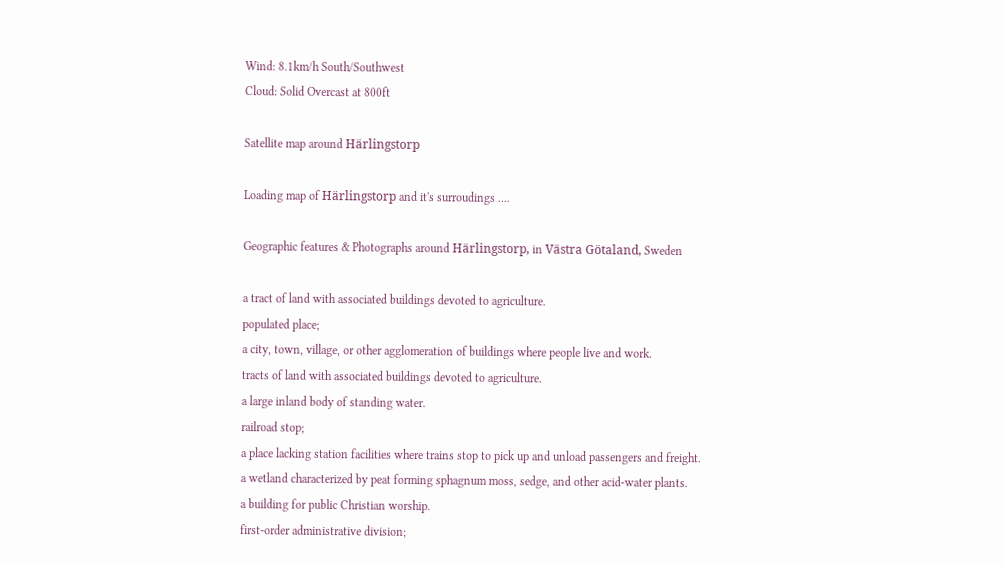Wind: 8.1km/h South/Southwest
Cloud: Solid Overcast at 800ft

Satellite map around Härlingstorp

Loading map of Härlingstorp and it's surroudings ....

Geographic features & Photographs around Härlingstorp, in Västra Götaland, Sweden

a tract of land with associated buildings devoted to agriculture.
populated place;
a city, town, village, or other agglomeration of buildings where people live and work.
tracts of land with associated buildings devoted to agriculture.
a large inland body of standing water.
railroad stop;
a place lacking station facilities where trains stop to pick up and unload passengers and freight.
a wetland characterized by peat forming sphagnum moss, sedge, and other acid-water plants.
a building for public Christian worship.
first-order administrative division;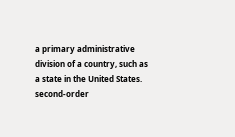a primary administrative division of a country, such as a state in the United States.
second-order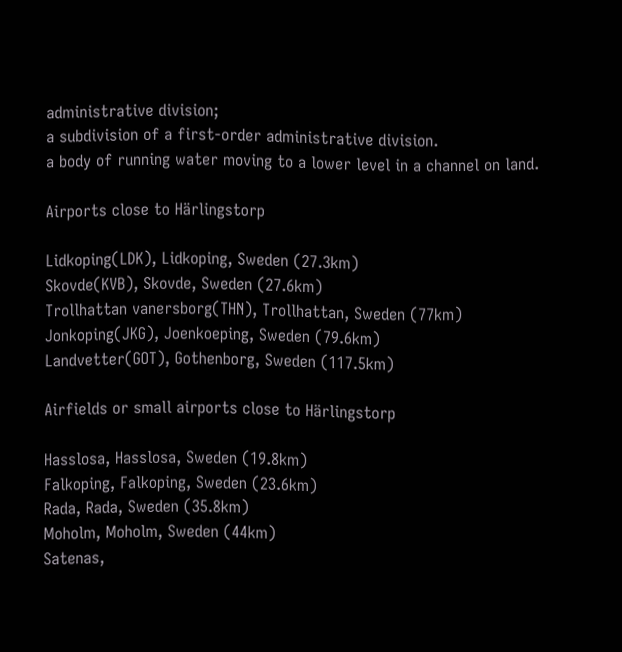administrative division;
a subdivision of a first-order administrative division.
a body of running water moving to a lower level in a channel on land.

Airports close to Härlingstorp

Lidkoping(LDK), Lidkoping, Sweden (27.3km)
Skovde(KVB), Skovde, Sweden (27.6km)
Trollhattan vanersborg(THN), Trollhattan, Sweden (77km)
Jonkoping(JKG), Joenkoeping, Sweden (79.6km)
Landvetter(GOT), Gothenborg, Sweden (117.5km)

Airfields or small airports close to Härlingstorp

Hasslosa, Hasslosa, Sweden (19.8km)
Falkoping, Falkoping, Sweden (23.6km)
Rada, Rada, Sweden (35.8km)
Moholm, Moholm, Sweden (44km)
Satenas,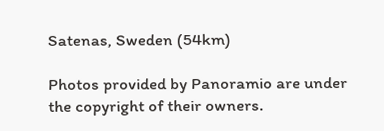Satenas, Sweden (54km)

Photos provided by Panoramio are under the copyright of their owners.